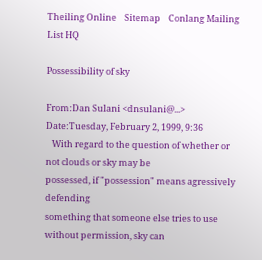Theiling Online    Sitemap    Conlang Mailing List HQ

Possessibility of sky

From:Dan Sulani <dnsulani@...>
Date:Tuesday, February 2, 1999, 9:36
   With regard to the question of whether or not clouds or sky may be
possessed, if "possession" means agressively defending
something that someone else tries to use without permission, sky can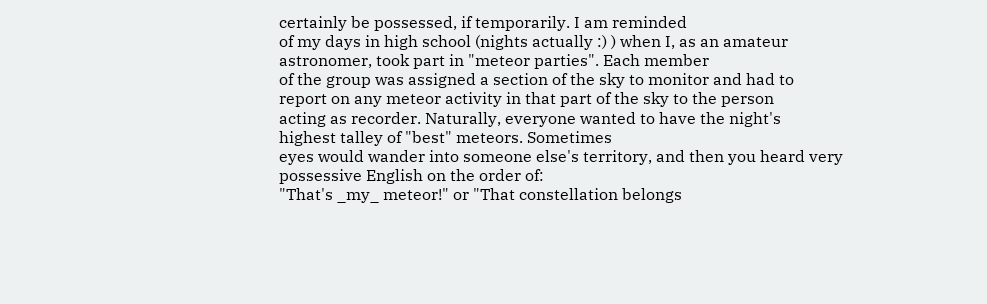certainly be possessed, if temporarily. I am reminded
of my days in high school (nights actually :) ) when I, as an amateur
astronomer, took part in "meteor parties". Each member
of the group was assigned a section of the sky to monitor and had to
report on any meteor activity in that part of the sky to the person
acting as recorder. Naturally, everyone wanted to have the night's
highest talley of "best" meteors. Sometimes
eyes would wander into someone else's territory, and then you heard very
possessive English on the order of:
"That's _my_ meteor!" or "That constellation belongs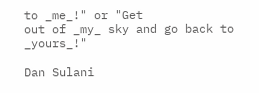to _me_!" or "Get
out of _my_ sky and go back to _yours_!"

Dan Sulani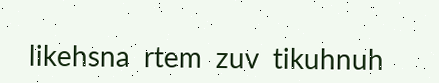likehsna  rtem  zuv  tikuhnuh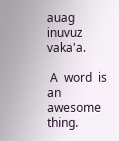auag  inuvuz  vaka'a.

 A  word  is  an  awesome  thing.